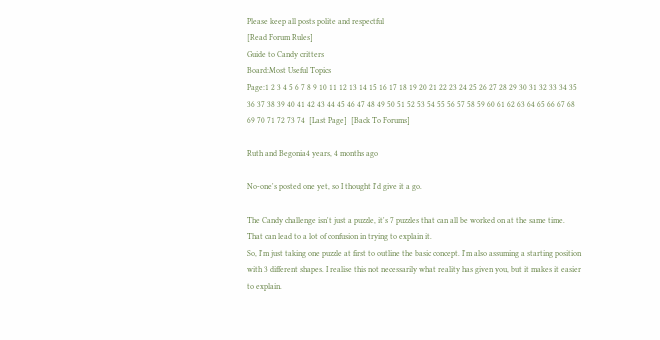Please keep all posts polite and respectful
[Read Forum Rules]
Guide to Candy critters
Board:Most Useful Topics
Page:1 2 3 4 5 6 7 8 9 10 11 12 13 14 15 16 17 18 19 20 21 22 23 24 25 26 27 28 29 30 31 32 33 34 35 36 37 38 39 40 41 42 43 44 45 46 47 48 49 50 51 52 53 54 55 56 57 58 59 60 61 62 63 64 65 66 67 68 69 70 71 72 73 74  [Last Page]  [Back To Forums]

Ruth and Begonia4 years, 4 months ago

No-one's posted one yet, so I thought I'd give it a go.

The Candy challenge isn't just a puzzle, it's 7 puzzles that can all be worked on at the same time. That can lead to a lot of confusion in trying to explain it.
So, I'm just taking one puzzle at first to outline the basic concept. I'm also assuming a starting position with 3 different shapes. I realise this not necessarily what reality has given you, but it makes it easier to explain.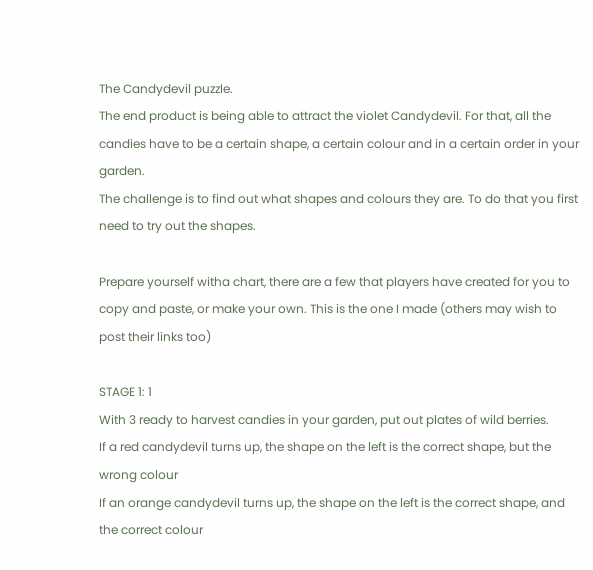The Candydevil puzzle.
The end product is being able to attract the violet Candydevil. For that, all the candies have to be a certain shape, a certain colour and in a certain order in your garden.
The challenge is to find out what shapes and colours they are. To do that you first need to try out the shapes.

Prepare yourself witha chart, there are a few that players have created for you to copy and paste, or make your own. This is the one I made (others may wish to post their links too)

STAGE 1: 1
With 3 ready to harvest candies in your garden, put out plates of wild berries.
If a red candydevil turns up, the shape on the left is the correct shape, but the wrong colour
If an orange candydevil turns up, the shape on the left is the correct shape, and the correct colour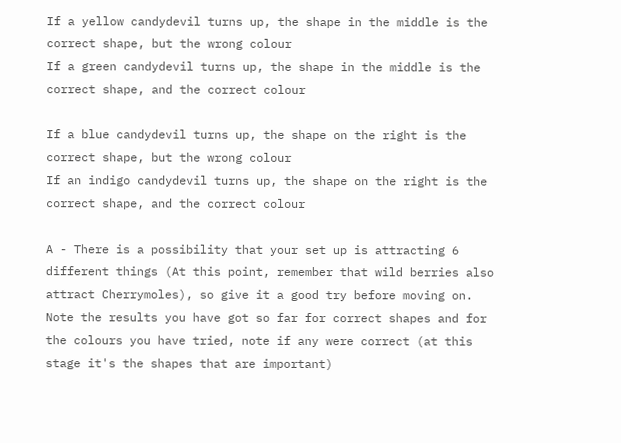If a yellow candydevil turns up, the shape in the middle is the correct shape, but the wrong colour
If a green candydevil turns up, the shape in the middle is the correct shape, and the correct colour

If a blue candydevil turns up, the shape on the right is the correct shape, but the wrong colour
If an indigo candydevil turns up, the shape on the right is the correct shape, and the correct colour

A - There is a possibility that your set up is attracting 6 different things (At this point, remember that wild berries also attract Cherrymoles), so give it a good try before moving on.
Note the results you have got so far for correct shapes and for the colours you have tried, note if any were correct (at this stage it's the shapes that are important)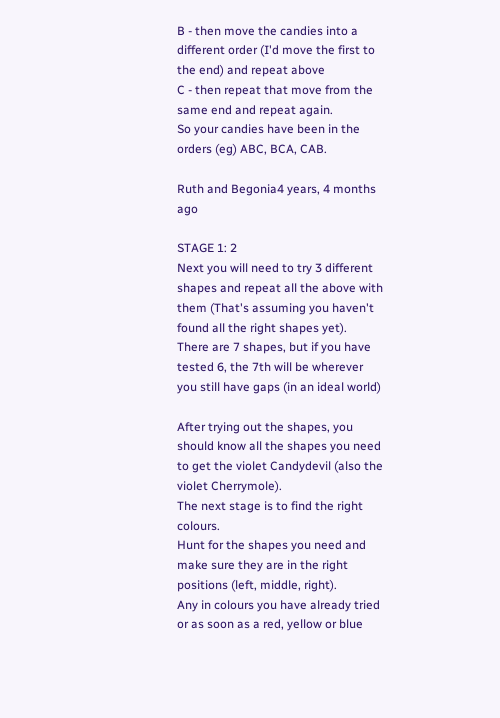B - then move the candies into a different order (I'd move the first to the end) and repeat above
C - then repeat that move from the same end and repeat again.
So your candies have been in the orders (eg) ABC, BCA, CAB.

Ruth and Begonia4 years, 4 months ago

STAGE 1: 2
Next you will need to try 3 different shapes and repeat all the above with them (That's assuming you haven't found all the right shapes yet).
There are 7 shapes, but if you have tested 6, the 7th will be wherever you still have gaps (in an ideal world)

After trying out the shapes, you should know all the shapes you need to get the violet Candydevil (also the violet Cherrymole).
The next stage is to find the right colours.
Hunt for the shapes you need and make sure they are in the right positions (left, middle, right).
Any in colours you have already tried or as soon as a red, yellow or blue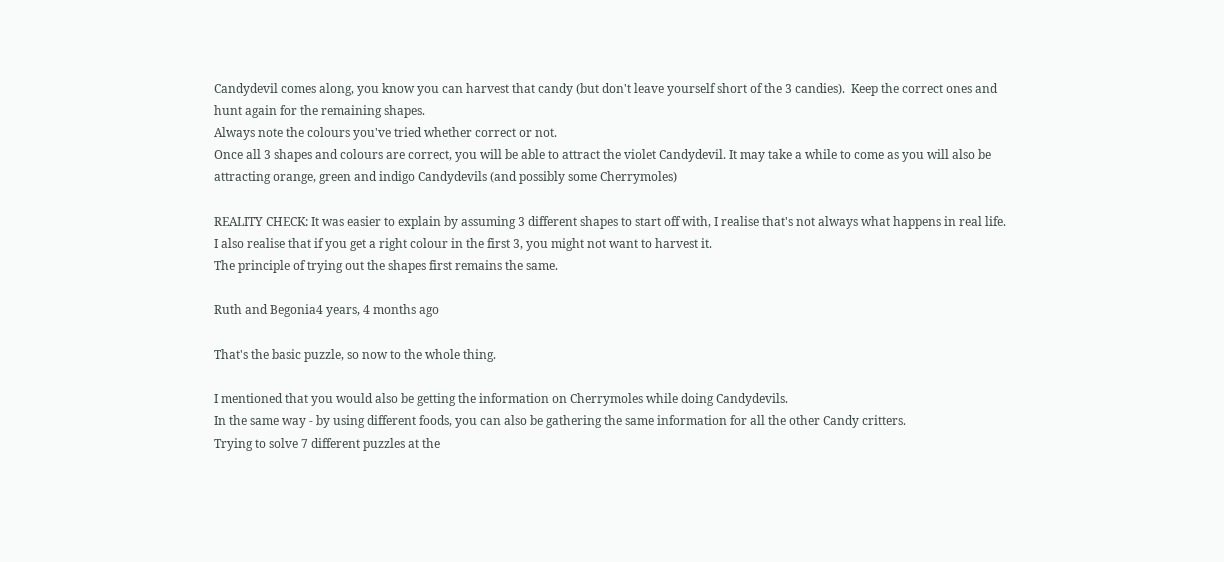Candydevil comes along, you know you can harvest that candy (but don't leave yourself short of the 3 candies).  Keep the correct ones and hunt again for the remaining shapes.
Always note the colours you've tried whether correct or not.
Once all 3 shapes and colours are correct, you will be able to attract the violet Candydevil. It may take a while to come as you will also be attracting orange, green and indigo Candydevils (and possibly some Cherrymoles)

REALITY CHECK: It was easier to explain by assuming 3 different shapes to start off with, I realise that's not always what happens in real life.
I also realise that if you get a right colour in the first 3, you might not want to harvest it.
The principle of trying out the shapes first remains the same.

Ruth and Begonia4 years, 4 months ago

That's the basic puzzle, so now to the whole thing.

I mentioned that you would also be getting the information on Cherrymoles while doing Candydevils.
In the same way - by using different foods, you can also be gathering the same information for all the other Candy critters.
Trying to solve 7 different puzzles at the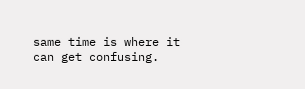same time is where it can get confusing.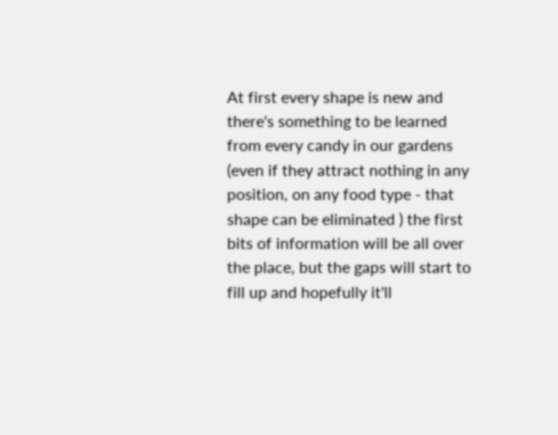At first every shape is new and there's something to be learned from every candy in our gardens (even if they attract nothing in any position, on any food type - that shape can be eliminated ) the first bits of information will be all over the place, but the gaps will start to fill up and hopefully it'll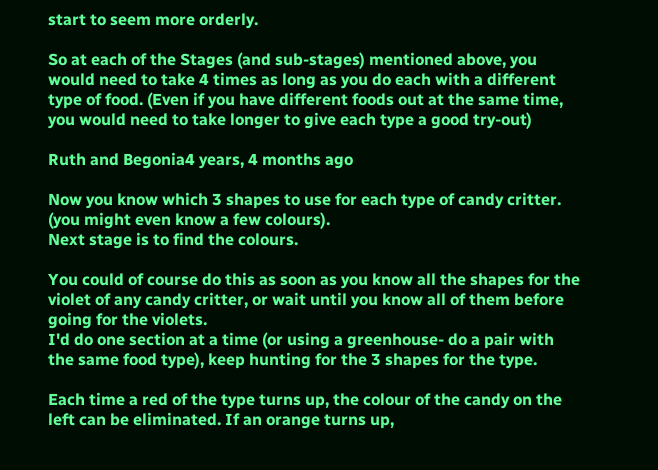start to seem more orderly.

So at each of the Stages (and sub-stages) mentioned above, you would need to take 4 times as long as you do each with a different type of food. (Even if you have different foods out at the same time, you would need to take longer to give each type a good try-out)

Ruth and Begonia4 years, 4 months ago

Now you know which 3 shapes to use for each type of candy critter. (you might even know a few colours).
Next stage is to find the colours.

You could of course do this as soon as you know all the shapes for the violet of any candy critter, or wait until you know all of them before going for the violets.
I'd do one section at a time (or using a greenhouse- do a pair with the same food type), keep hunting for the 3 shapes for the type.

Each time a red of the type turns up, the colour of the candy on the left can be eliminated. If an orange turns up,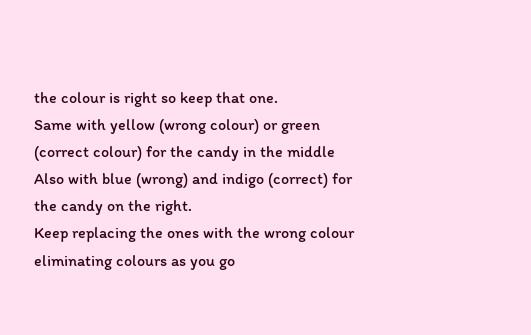the colour is right so keep that one.
Same with yellow (wrong colour) or green (correct colour) for the candy in the middle
Also with blue (wrong) and indigo (correct) for the candy on the right.
Keep replacing the ones with the wrong colour eliminating colours as you go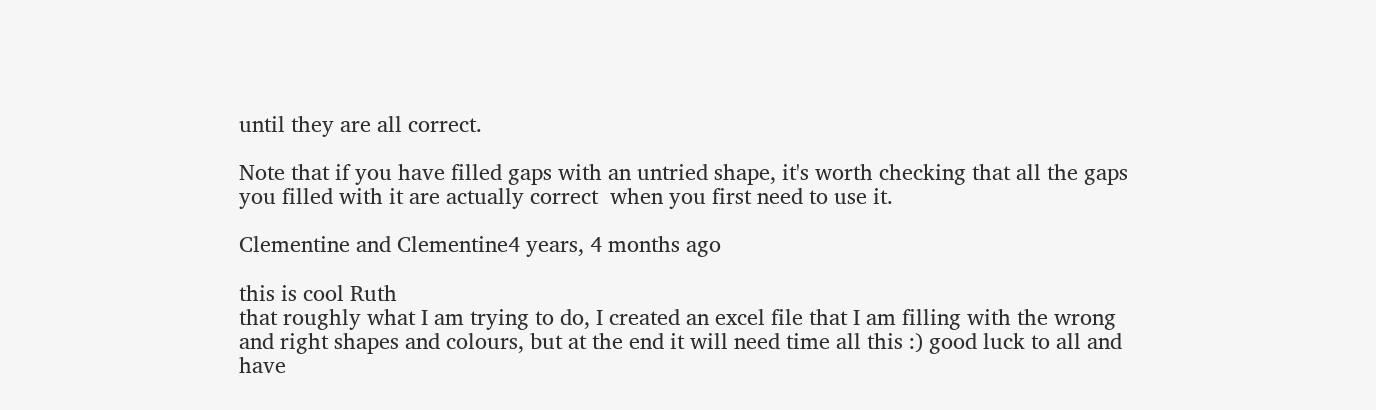until they are all correct.

Note that if you have filled gaps with an untried shape, it's worth checking that all the gaps you filled with it are actually correct  when you first need to use it.

Clementine and Clementine4 years, 4 months ago

this is cool Ruth
that roughly what I am trying to do, I created an excel file that I am filling with the wrong and right shapes and colours, but at the end it will need time all this :) good luck to all and have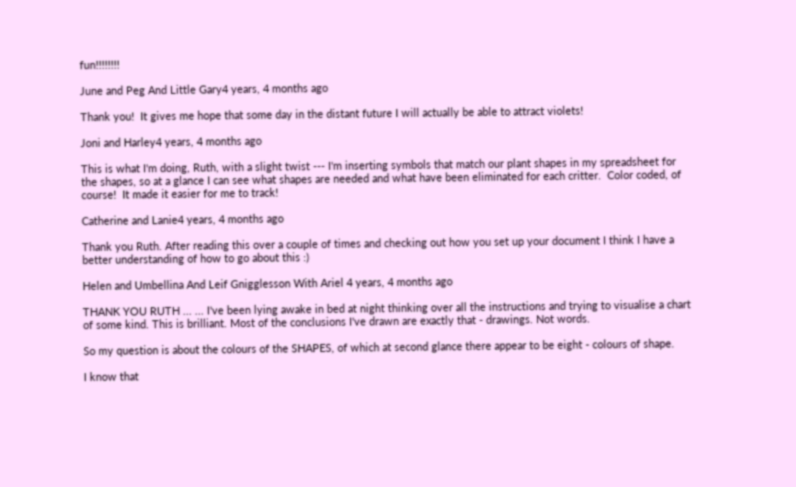fun!!!!!!!!

June and Peg And Little Gary4 years, 4 months ago

Thank you!  It gives me hope that some day in the distant future I will actually be able to attract violets!

Joni and Harley4 years, 4 months ago

This is what I'm doing, Ruth, with a slight twist --- I'm inserting symbols that match our plant shapes in my spreadsheet for the shapes, so at a glance I can see what shapes are needed and what have been eliminated for each critter.  Color coded, of course!  It made it easier for me to track!

Catherine and Lanie4 years, 4 months ago

Thank you Ruth. After reading this over a couple of times and checking out how you set up your document I think I have a better understanding of how to go about this :)

Helen and Umbellina And Leif Gnigglesson With Ariel 4 years, 4 months ago

THANK YOU RUTH ... ... I've been lying awake in bed at night thinking over all the instructions and trying to visualise a chart of some kind. This is brilliant. Most of the conclusions I've drawn are exactly that - drawings. Not words.

So my question is about the colours of the SHAPES, of which at second glance there appear to be eight - colours of shape.

I know that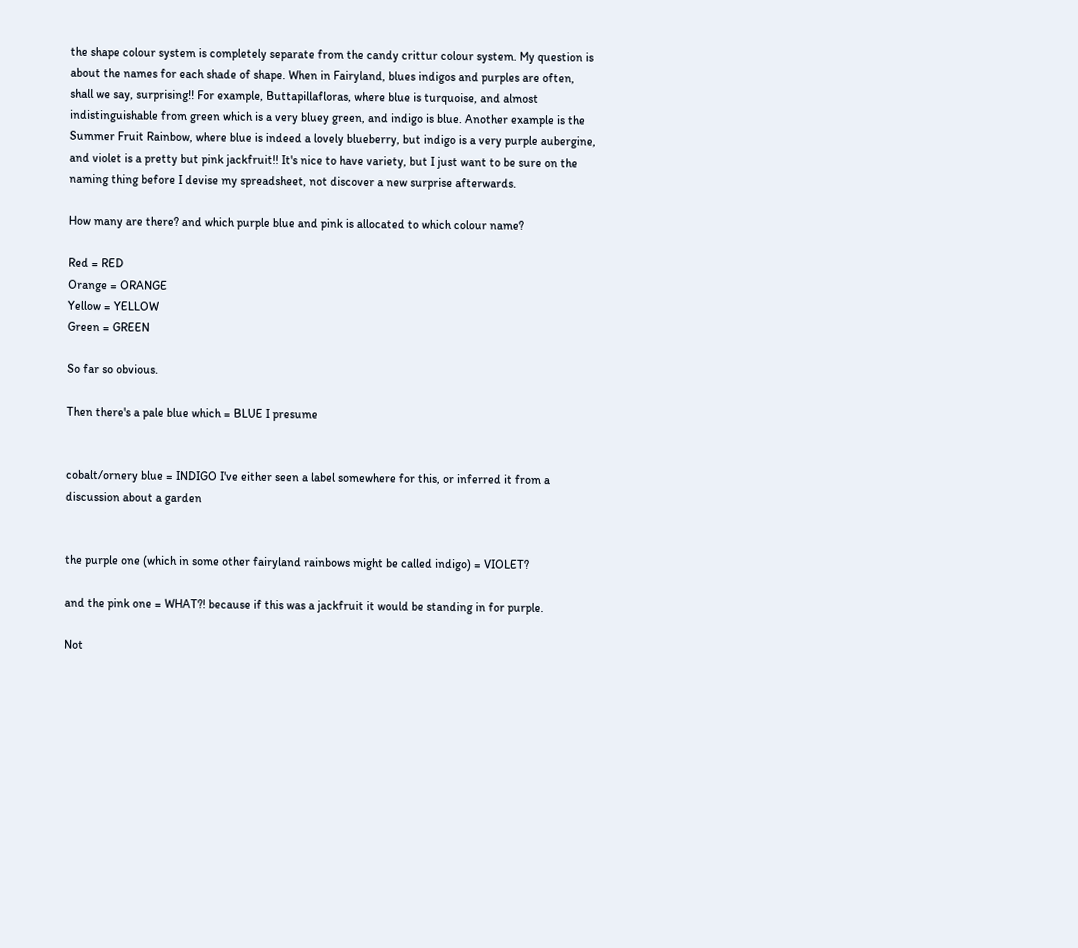the shape colour system is completely separate from the candy crittur colour system. My question is about the names for each shade of shape. When in Fairyland, blues indigos and purples are often, shall we say, surprising!! For example, Buttapillafloras, where blue is turquoise, and almost indistinguishable from green which is a very bluey green, and indigo is blue. Another example is the Summer Fruit Rainbow, where blue is indeed a lovely blueberry, but indigo is a very purple aubergine, and violet is a pretty but pink jackfruit!! It's nice to have variety, but I just want to be sure on the naming thing before I devise my spreadsheet, not discover a new surprise afterwards.

How many are there? and which purple blue and pink is allocated to which colour name?

Red = RED
Orange = ORANGE
Yellow = YELLOW
Green = GREEN

So far so obvious.

Then there's a pale blue which = BLUE I presume


cobalt/ornery blue = INDIGO I've either seen a label somewhere for this, or inferred it from a discussion about a garden


the purple one (which in some other fairyland rainbows might be called indigo) = VIOLET?

and the pink one = WHAT?! because if this was a jackfruit it would be standing in for purple.

Not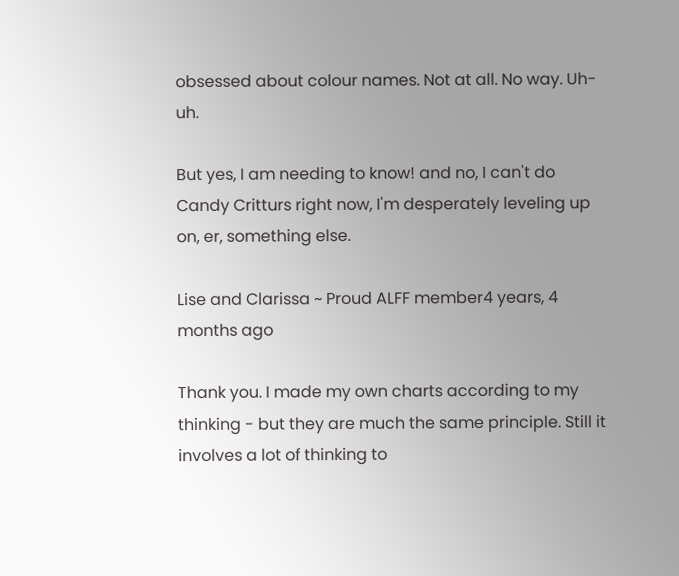obsessed about colour names. Not at all. No way. Uh-uh.

But yes, I am needing to know! and no, I can't do Candy Critturs right now, I'm desperately leveling up on, er, something else.

Lise and Clarissa ~ Proud ALFF member4 years, 4 months ago

Thank you. I made my own charts according to my thinking - but they are much the same principle. Still it involves a lot of thinking to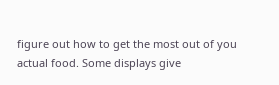figure out how to get the most out of you actual food. Some displays give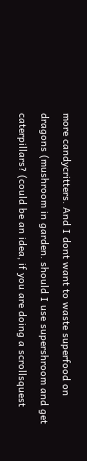more candycritters. And I dont want to waste superfood on dragons (mushroom in garden. should I use supershroom and get caterpillars? (could be an idea, if you are doing a scrollsquest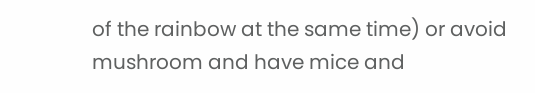of the rainbow at the same time) or avoid mushroom and have mice and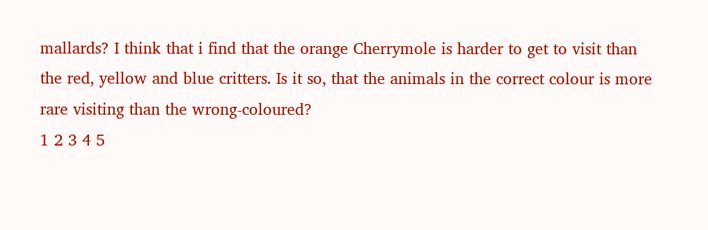mallards? I think that i find that the orange Cherrymole is harder to get to visit than the red, yellow and blue critters. Is it so, that the animals in the correct colour is more rare visiting than the wrong-coloured?
1 2 3 4 5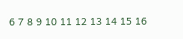6 7 8 9 10 11 12 13 14 15 16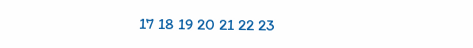17 18 19 20 21 22 23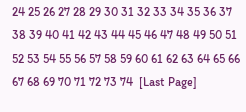24 25 26 27 28 29 30 31 32 33 34 35 36 37 38 39 40 41 42 43 44 45 46 47 48 49 50 51 52 53 54 55 56 57 58 59 60 61 62 63 64 65 66 67 68 69 70 71 72 73 74  [Last Page]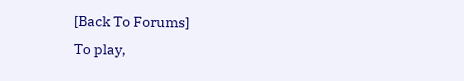[Back To Forums]
To play,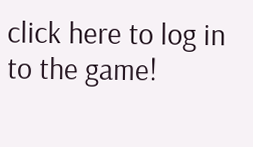click here to log in to the game!